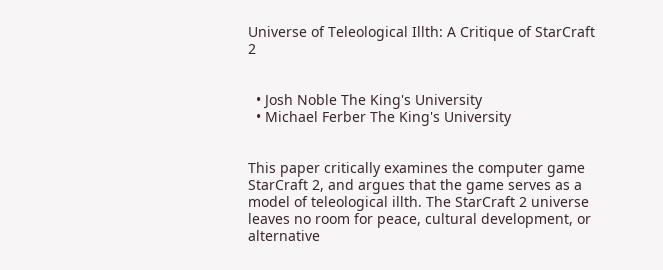Universe of Teleological Illth: A Critique of StarCraft 2


  • Josh Noble The King's University
  • Michael Ferber The King's University


This paper critically examines the computer game StarCraft 2, and argues that the game serves as a model of teleological illth. The StarCraft 2 universe leaves no room for peace, cultural development, or alternative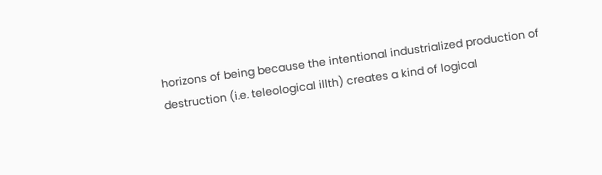horizons of being because the intentional industrialized production of destruction (i.e. teleological illth) creates a kind of logical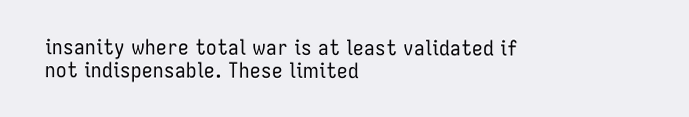insanity where total war is at least validated if not indispensable. These limited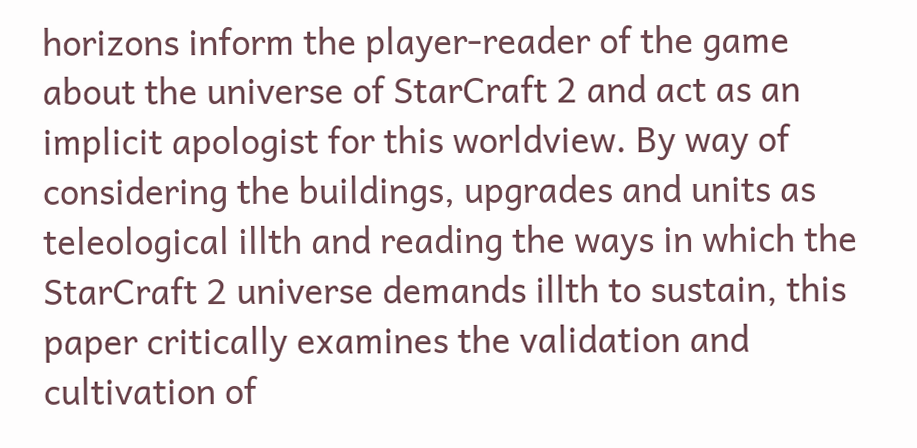horizons inform the player-reader of the game about the universe of StarCraft 2 and act as an implicit apologist for this worldview. By way of considering the buildings, upgrades and units as teleological illth and reading the ways in which the StarCraft 2 universe demands illth to sustain, this paper critically examines the validation and cultivation of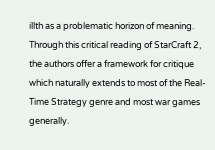illth as a problematic horizon of meaning. Through this critical reading of StarCraft 2, the authors offer a framework for critique which naturally extends to most of the Real-Time Strategy genre and most war games generally.